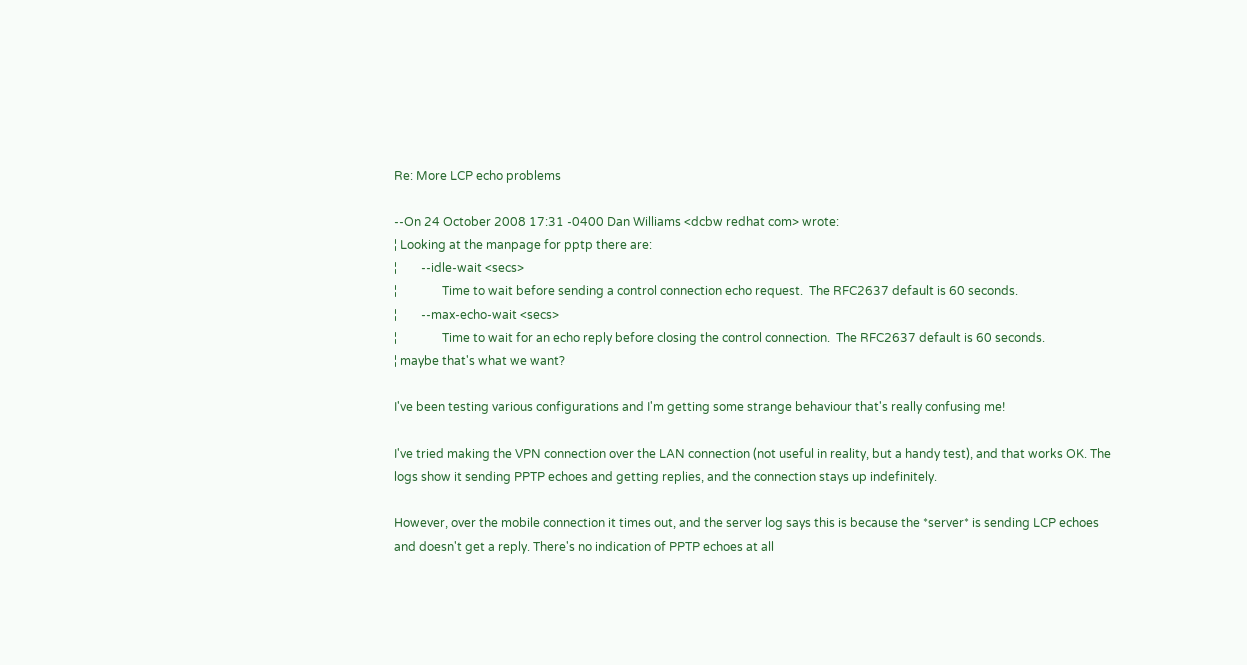Re: More LCP echo problems

--On 24 October 2008 17:31 -0400 Dan Williams <dcbw redhat com> wrote:
¦ Looking at the manpage for pptp there are:
¦        --idle-wait <secs>
¦               Time to wait before sending a control connection echo request.  The RFC2637 default is 60 seconds.
¦        --max-echo-wait <secs>
¦               Time to wait for an echo reply before closing the control connection.  The RFC2637 default is 60 seconds.
¦ maybe that's what we want?

I've been testing various configurations and I'm getting some strange behaviour that's really confusing me!

I've tried making the VPN connection over the LAN connection (not useful in reality, but a handy test), and that works OK. The logs show it sending PPTP echoes and getting replies, and the connection stays up indefinitely.

However, over the mobile connection it times out, and the server log says this is because the *server* is sending LCP echoes and doesn't get a reply. There's no indication of PPTP echoes at all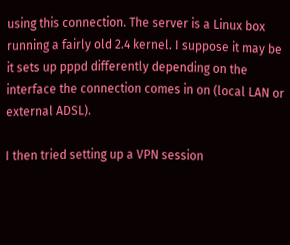using this connection. The server is a Linux box running a fairly old 2.4 kernel. I suppose it may be it sets up pppd differently depending on the interface the connection comes in on (local LAN or external ADSL).

I then tried setting up a VPN session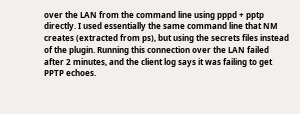over the LAN from the command line using pppd + pptp directly. I used essentially the same command line that NM creates (extracted from ps), but using the secrets files instead of the plugin. Running this connection over the LAN failed after 2 minutes, and the client log says it was failing to get PPTP echoes.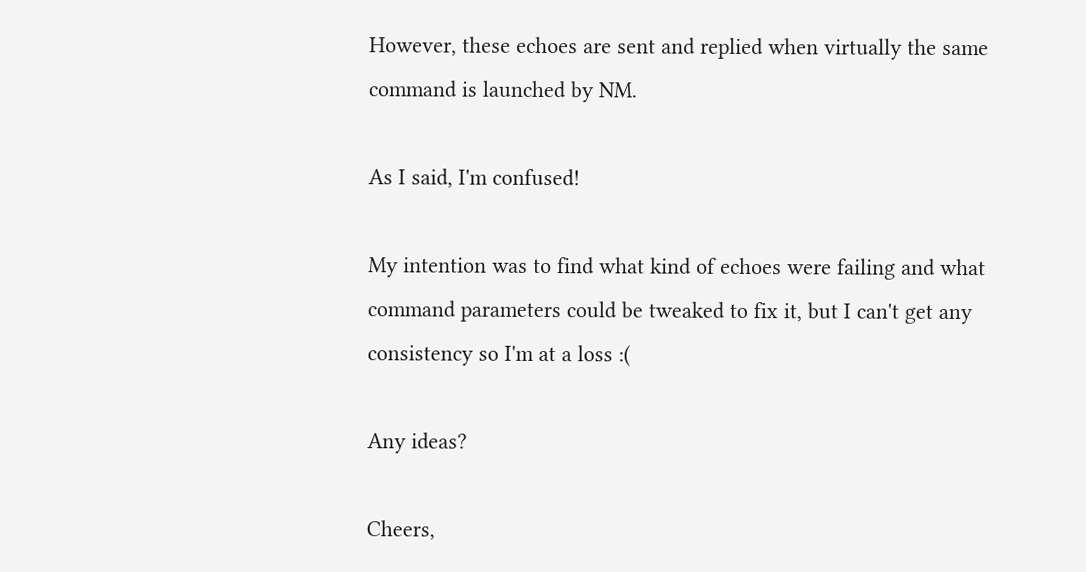However, these echoes are sent and replied when virtually the same command is launched by NM.

As I said, I'm confused!

My intention was to find what kind of echoes were failing and what command parameters could be tweaked to fix it, but I can't get any consistency so I'm at a loss :(

Any ideas?

Cheers,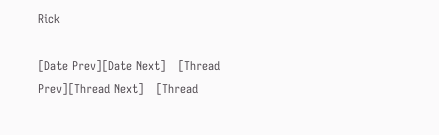Rick

[Date Prev][Date Next]   [Thread Prev][Thread Next]   [Thread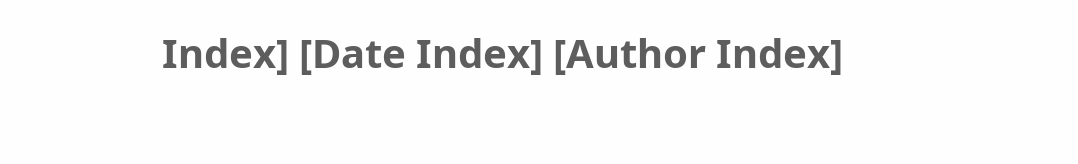Index] [Date Index] [Author Index]